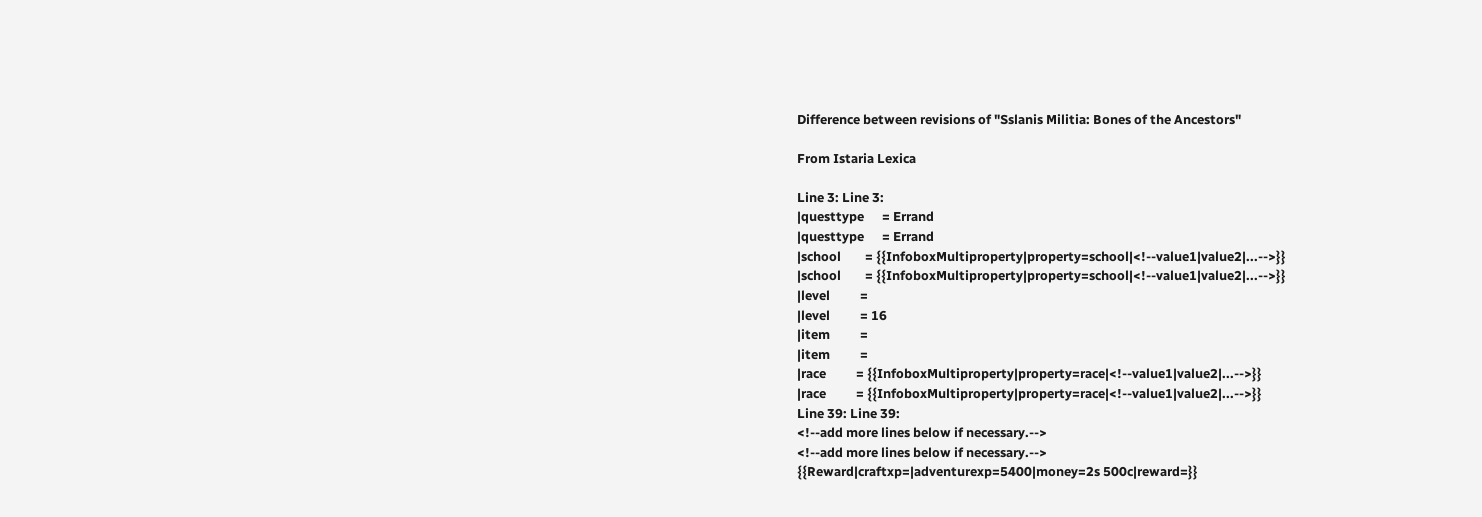Difference between revisions of "Sslanis Militia: Bones of the Ancestors"

From Istaria Lexica

Line 3: Line 3:
|questtype      = Errand
|questtype      = Errand
|school        = {{InfoboxMultiproperty|property=school|<!--value1|value2|...-->}}
|school        = {{InfoboxMultiproperty|property=school|<!--value1|value2|...-->}}
|level          =
|level          = 16
|item          =
|item          =
|race          = {{InfoboxMultiproperty|property=race|<!--value1|value2|...-->}}
|race          = {{InfoboxMultiproperty|property=race|<!--value1|value2|...-->}}
Line 39: Line 39:
<!--add more lines below if necessary.-->
<!--add more lines below if necessary.-->
{{Reward|craftxp=|adventurexp=5400|money=2s 500c|reward=}}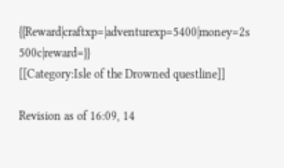{{Reward|craftxp=|adventurexp=5400|money=2s 500c|reward=}}
[[Category:Isle of the Drowned questline]]

Revision as of 16:09, 14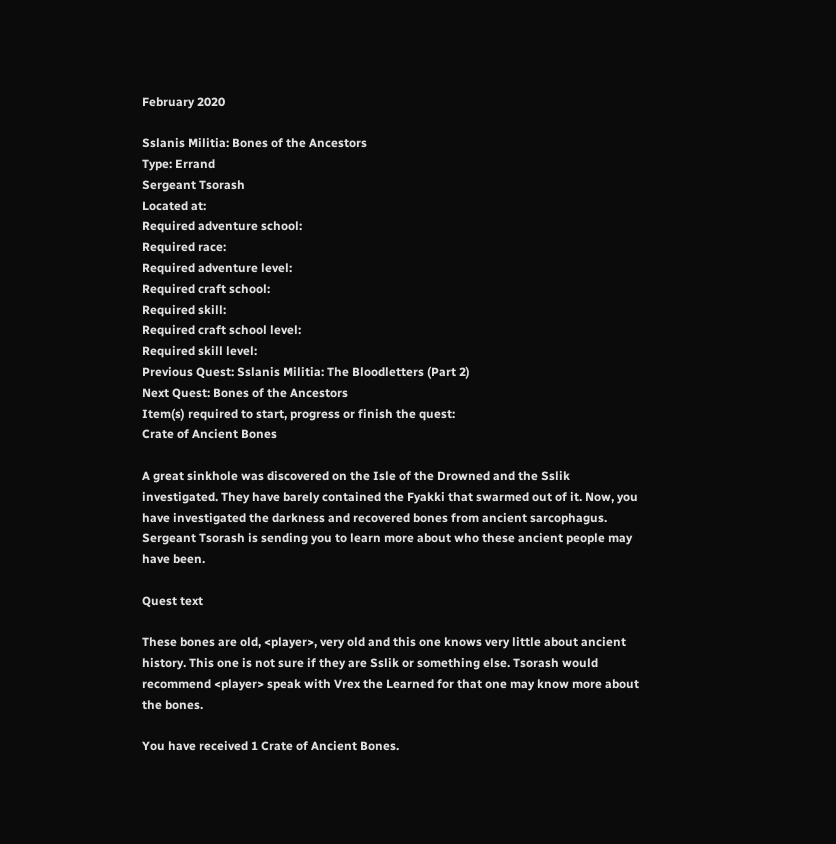February 2020

Sslanis Militia: Bones of the Ancestors
Type: Errand
Sergeant Tsorash
Located at:
Required adventure school:
Required race:
Required adventure level:
Required craft school:
Required skill:
Required craft school level:
Required skill level:
Previous Quest: Sslanis Militia: The Bloodletters (Part 2)
Next Quest: Bones of the Ancestors
Item(s) required to start, progress or finish the quest:
Crate of Ancient Bones

A great sinkhole was discovered on the Isle of the Drowned and the Sslik investigated. They have barely contained the Fyakki that swarmed out of it. Now, you have investigated the darkness and recovered bones from ancient sarcophagus. Sergeant Tsorash is sending you to learn more about who these ancient people may have been.

Quest text

These bones are old, <player>, very old and this one knows very little about ancient history. This one is not sure if they are Sslik or something else. Tsorash would recommend <player> speak with Vrex the Learned for that one may know more about the bones.

You have received 1 Crate of Ancient Bones.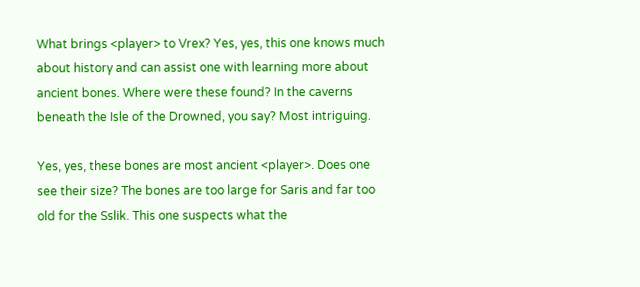What brings <player> to Vrex? Yes, yes, this one knows much about history and can assist one with learning more about ancient bones. Where were these found? In the caverns beneath the Isle of the Drowned, you say? Most intriguing.

Yes, yes, these bones are most ancient <player>. Does one see their size? The bones are too large for Saris and far too old for the Sslik. This one suspects what the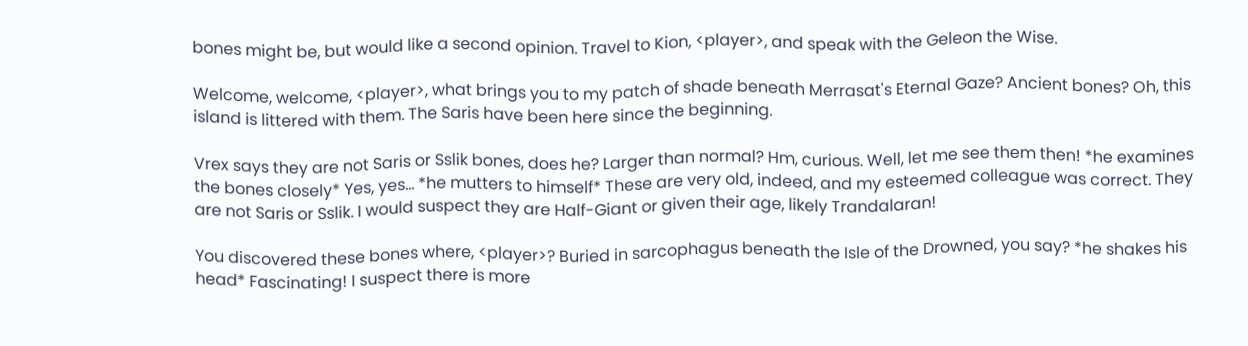bones might be, but would like a second opinion. Travel to Kion, <player>, and speak with the Geleon the Wise.

Welcome, welcome, <player>, what brings you to my patch of shade beneath Merrasat's Eternal Gaze? Ancient bones? Oh, this island is littered with them. The Saris have been here since the beginning.

Vrex says they are not Saris or Sslik bones, does he? Larger than normal? Hm, curious. Well, let me see them then! *he examines the bones closely* Yes, yes... *he mutters to himself* These are very old, indeed, and my esteemed colleague was correct. They are not Saris or Sslik. I would suspect they are Half-Giant or given their age, likely Trandalaran!

You discovered these bones where, <player>? Buried in sarcophagus beneath the Isle of the Drowned, you say? *he shakes his head* Fascinating! I suspect there is more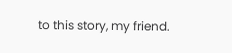to this story, my friend.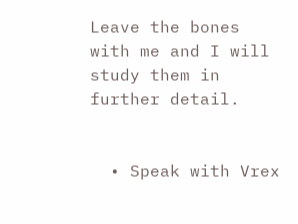Leave the bones with me and I will study them in further detail.


  • Speak with Vrex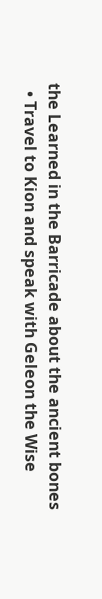the Learned in the Barricade about the ancient bones
  • Travel to Kion and speak with Geleon the Wise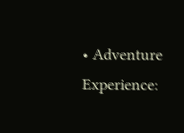• Adventure Experience: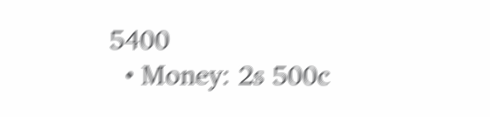5400
  • Money: 2s 500c